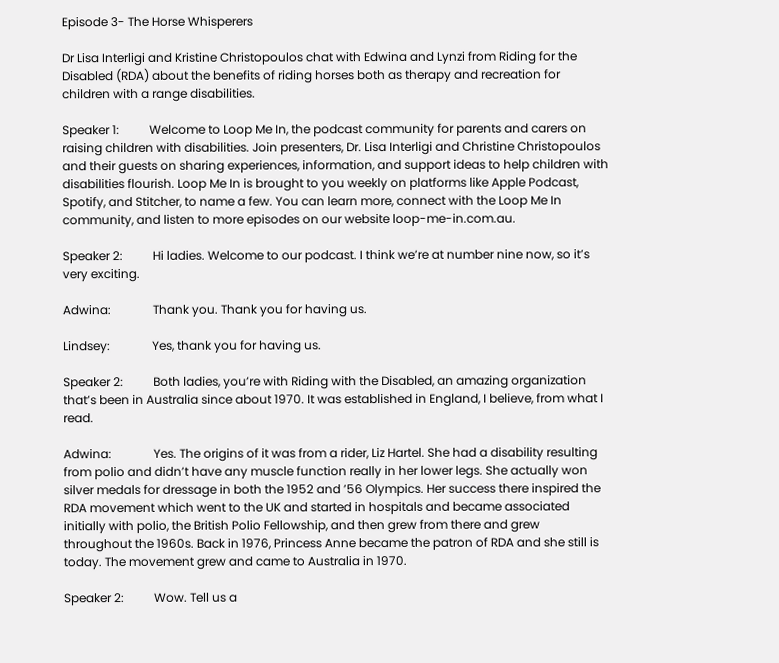Episode 3- The Horse Whisperers

Dr Lisa Interligi and Kristine Christopoulos chat with Edwina and Lynzi from Riding for the Disabled (RDA) about the benefits of riding horses both as therapy and recreation for children with a range disabilities.

Speaker 1:          Welcome to Loop Me In, the podcast community for parents and carers on raising children with disabilities. Join presenters, Dr. Lisa Interligi and Christine Christopoulos and their guests on sharing experiences, information, and support ideas to help children with disabilities flourish. Loop Me In is brought to you weekly on platforms like Apple Podcast, Spotify, and Stitcher, to name a few. You can learn more, connect with the Loop Me In community, and listen to more episodes on our website loop-me-in.com.au.

Speaker 2:          Hi ladies. Welcome to our podcast. I think we’re at number nine now, so it’s very exciting.

Adwina:              Thank you. Thank you for having us.

Lindsey:              Yes, thank you for having us.

Speaker 2:          Both ladies, you’re with Riding with the Disabled, an amazing organization that’s been in Australia since about 1970. It was established in England, I believe, from what I read.

Adwina:              Yes. The origins of it was from a rider, Liz Hartel. She had a disability resulting from polio and didn’t have any muscle function really in her lower legs. She actually won silver medals for dressage in both the 1952 and ’56 Olympics. Her success there inspired the RDA movement which went to the UK and started in hospitals and became associated initially with polio, the British Polio Fellowship, and then grew from there and grew throughout the 1960s. Back in 1976, Princess Anne became the patron of RDA and she still is today. The movement grew and came to Australia in 1970.

Speaker 2:          Wow. Tell us a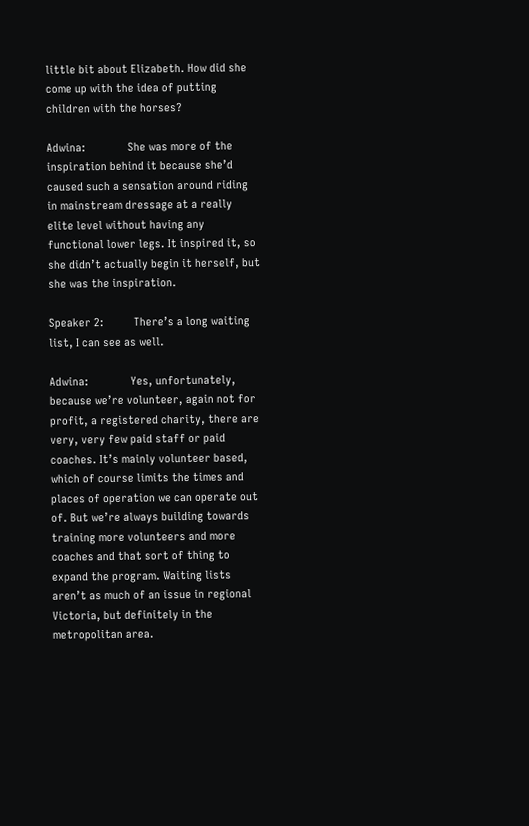little bit about Elizabeth. How did she come up with the idea of putting children with the horses?

Adwina:              She was more of the inspiration behind it because she’d caused such a sensation around riding in mainstream dressage at a really elite level without having any functional lower legs. It inspired it, so she didn’t actually begin it herself, but she was the inspiration.

Speaker 2:          There’s a long waiting list, I can see as well.

Adwina:              Yes, unfortunately, because we’re volunteer, again not for profit, a registered charity, there are very, very few paid staff or paid coaches. It’s mainly volunteer based, which of course limits the times and places of operation we can operate out of. But we’re always building towards training more volunteers and more coaches and that sort of thing to expand the program. Waiting lists aren’t as much of an issue in regional Victoria, but definitely in the metropolitan area.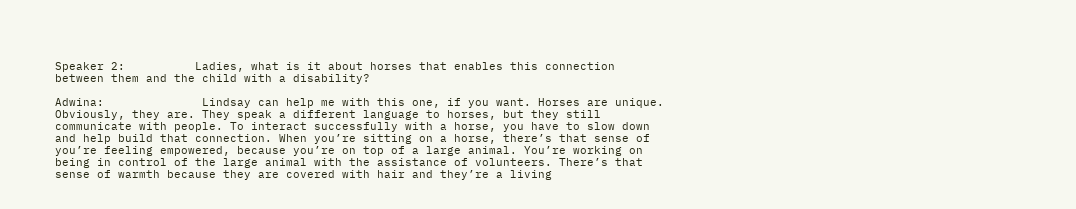Speaker 2:          Ladies, what is it about horses that enables this connection between them and the child with a disability?

Adwina:              Lindsay can help me with this one, if you want. Horses are unique. Obviously, they are. They speak a different language to horses, but they still communicate with people. To interact successfully with a horse, you have to slow down and help build that connection. When you’re sitting on a horse, there’s that sense of you’re feeling empowered, because you’re on top of a large animal. You’re working on being in control of the large animal with the assistance of volunteers. There’s that sense of warmth because they are covered with hair and they’re a living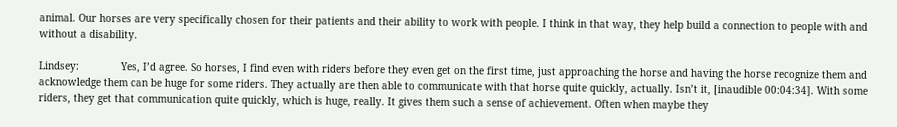animal. Our horses are very specifically chosen for their patients and their ability to work with people. I think in that way, they help build a connection to people with and without a disability.

Lindsey:              Yes, I’d agree. So horses, I find even with riders before they even get on the first time, just approaching the horse and having the horse recognize them and acknowledge them can be huge for some riders. They actually are then able to communicate with that horse quite quickly, actually. Isn’t it, [inaudible 00:04:34]. With some riders, they get that communication quite quickly, which is huge, really. It gives them such a sense of achievement. Often when maybe they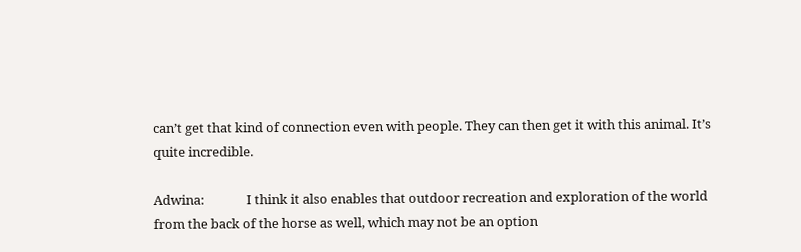can’t get that kind of connection even with people. They can then get it with this animal. It’s quite incredible.

Adwina:              I think it also enables that outdoor recreation and exploration of the world from the back of the horse as well, which may not be an option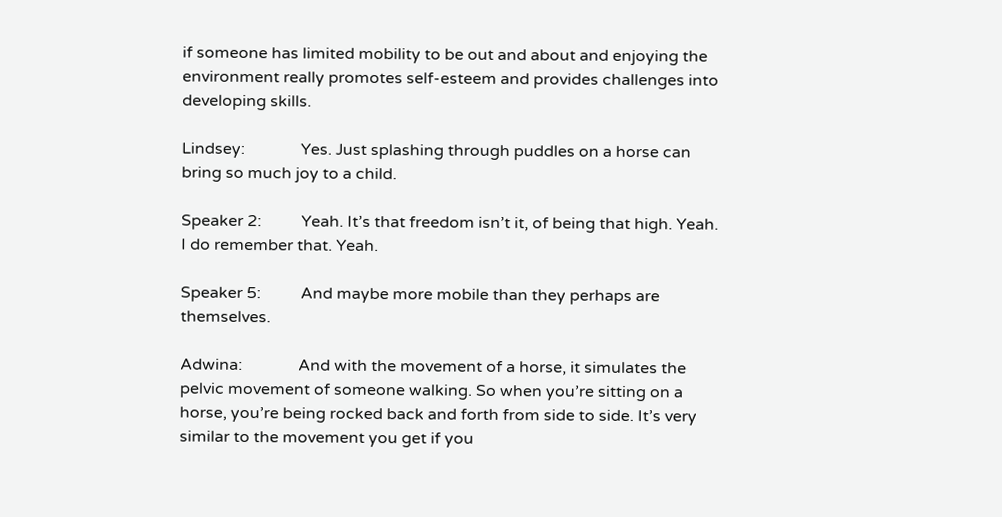if someone has limited mobility to be out and about and enjoying the environment really promotes self-esteem and provides challenges into developing skills.

Lindsey:              Yes. Just splashing through puddles on a horse can bring so much joy to a child.

Speaker 2:          Yeah. It’s that freedom isn’t it, of being that high. Yeah. I do remember that. Yeah.

Speaker 5:          And maybe more mobile than they perhaps are themselves.

Adwina:              And with the movement of a horse, it simulates the pelvic movement of someone walking. So when you’re sitting on a horse, you’re being rocked back and forth from side to side. It’s very similar to the movement you get if you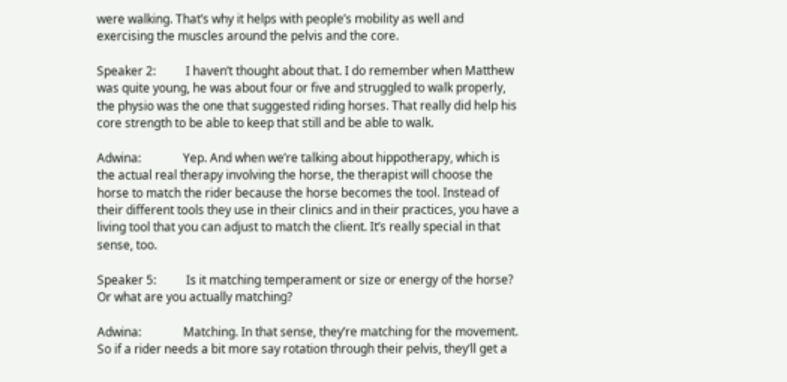were walking. That’s why it helps with people’s mobility as well and exercising the muscles around the pelvis and the core.

Speaker 2:          I haven’t thought about that. I do remember when Matthew was quite young, he was about four or five and struggled to walk properly, the physio was the one that suggested riding horses. That really did help his core strength to be able to keep that still and be able to walk.

Adwina:              Yep. And when we’re talking about hippotherapy, which is the actual real therapy involving the horse, the therapist will choose the horse to match the rider because the horse becomes the tool. Instead of their different tools they use in their clinics and in their practices, you have a living tool that you can adjust to match the client. It’s really special in that sense, too.

Speaker 5:          Is it matching temperament or size or energy of the horse? Or what are you actually matching?

Adwina:              Matching. In that sense, they’re matching for the movement. So if a rider needs a bit more say rotation through their pelvis, they’ll get a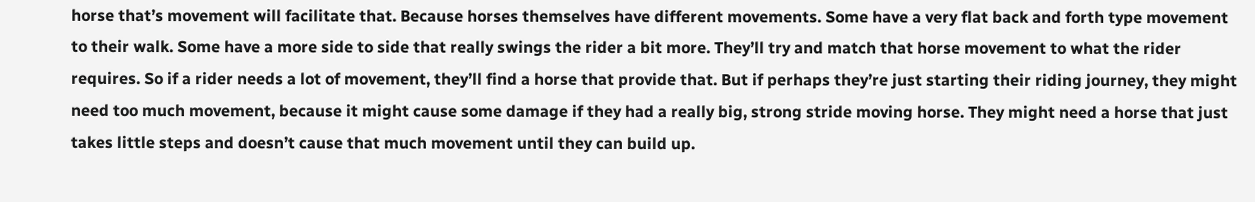horse that’s movement will facilitate that. Because horses themselves have different movements. Some have a very flat back and forth type movement to their walk. Some have a more side to side that really swings the rider a bit more. They’ll try and match that horse movement to what the rider requires. So if a rider needs a lot of movement, they’ll find a horse that provide that. But if perhaps they’re just starting their riding journey, they might need too much movement, because it might cause some damage if they had a really big, strong stride moving horse. They might need a horse that just takes little steps and doesn’t cause that much movement until they can build up.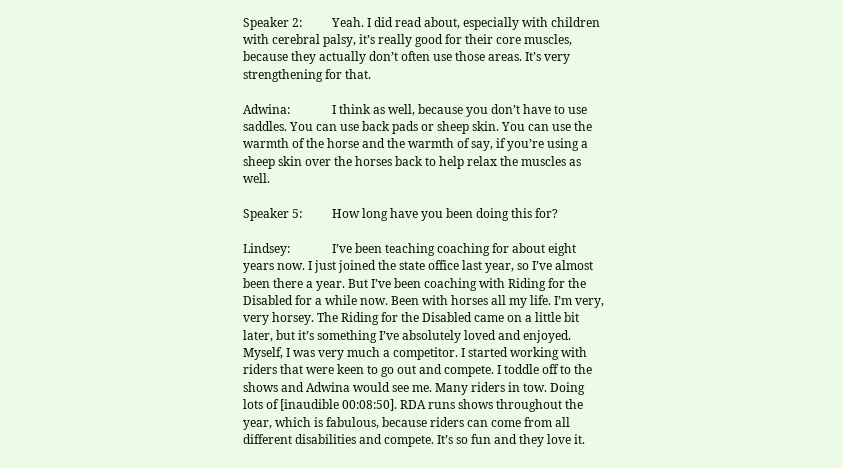Speaker 2:          Yeah. I did read about, especially with children with cerebral palsy, it’s really good for their core muscles, because they actually don’t often use those areas. It’s very strengthening for that.

Adwina:              I think as well, because you don’t have to use saddles. You can use back pads or sheep skin. You can use the warmth of the horse and the warmth of say, if you’re using a sheep skin over the horses back to help relax the muscles as well.

Speaker 5:          How long have you been doing this for?

Lindsey:              I’ve been teaching coaching for about eight years now. I just joined the state office last year, so I’ve almost been there a year. But I’ve been coaching with Riding for the Disabled for a while now. Been with horses all my life. I’m very, very horsey. The Riding for the Disabled came on a little bit later, but it’s something I’ve absolutely loved and enjoyed. Myself, I was very much a competitor. I started working with riders that were keen to go out and compete. I toddle off to the shows and Adwina would see me. Many riders in tow. Doing lots of [inaudible 00:08:50]. RDA runs shows throughout the year, which is fabulous, because riders can come from all different disabilities and compete. It’s so fun and they love it.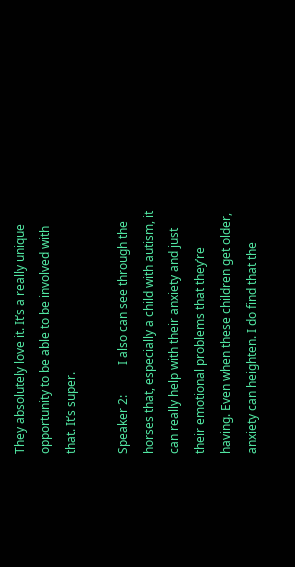They absolutely love it. It’s a really unique opportunity to be able to be involved with that. It’s super.

Speaker 2:          I also can see through the horses that, especially a child with autism, it can really help with their anxiety and just their emotional problems that they’re having. Even when these children get older, anxiety can heighten. I do find that the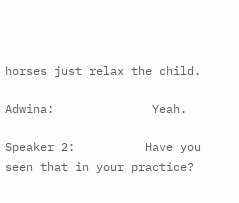horses just relax the child.

Adwina:              Yeah.

Speaker 2:          Have you seen that in your practice?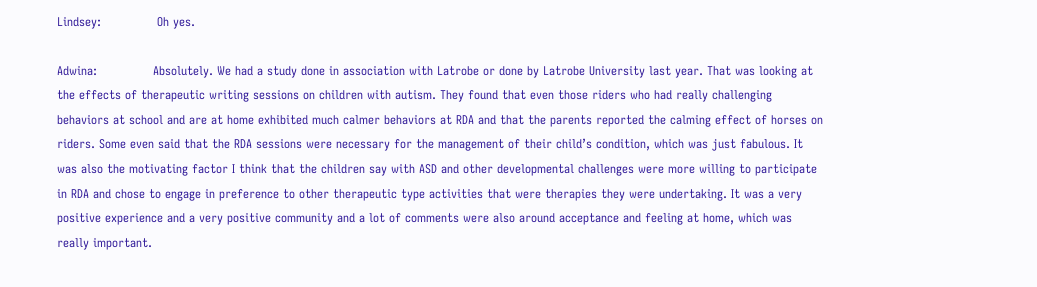Lindsey:              Oh yes.

Adwina:              Absolutely. We had a study done in association with Latrobe or done by Latrobe University last year. That was looking at the effects of therapeutic writing sessions on children with autism. They found that even those riders who had really challenging behaviors at school and are at home exhibited much calmer behaviors at RDA and that the parents reported the calming effect of horses on riders. Some even said that the RDA sessions were necessary for the management of their child’s condition, which was just fabulous. It was also the motivating factor I think that the children say with ASD and other developmental challenges were more willing to participate in RDA and chose to engage in preference to other therapeutic type activities that were therapies they were undertaking. It was a very positive experience and a very positive community and a lot of comments were also around acceptance and feeling at home, which was really important.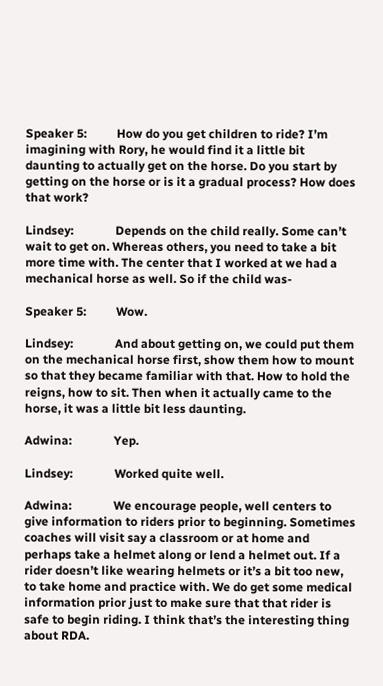Speaker 5:          How do you get children to ride? I’m imagining with Rory, he would find it a little bit daunting to actually get on the horse. Do you start by getting on the horse or is it a gradual process? How does that work?

Lindsey:              Depends on the child really. Some can’t wait to get on. Whereas others, you need to take a bit more time with. The center that I worked at we had a mechanical horse as well. So if the child was-

Speaker 5:          Wow.

Lindsey:              And about getting on, we could put them on the mechanical horse first, show them how to mount so that they became familiar with that. How to hold the reigns, how to sit. Then when it actually came to the horse, it was a little bit less daunting.

Adwina:              Yep.

Lindsey:              Worked quite well.

Adwina:              We encourage people, well centers to give information to riders prior to beginning. Sometimes coaches will visit say a classroom or at home and perhaps take a helmet along or lend a helmet out. If a rider doesn’t like wearing helmets or it’s a bit too new, to take home and practice with. We do get some medical information prior just to make sure that that rider is safe to begin riding. I think that’s the interesting thing about RDA.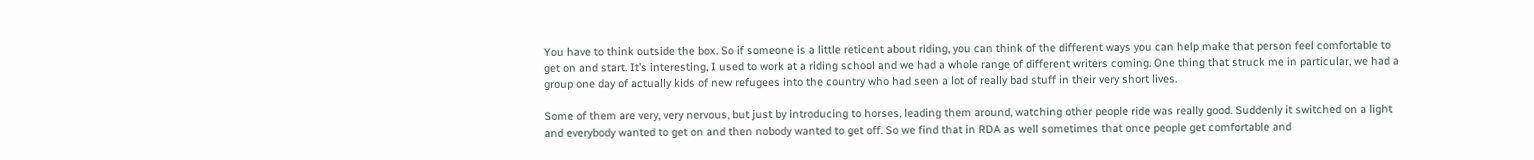You have to think outside the box. So if someone is a little reticent about riding, you can think of the different ways you can help make that person feel comfortable to get on and start. It’s interesting, I used to work at a riding school and we had a whole range of different writers coming. One thing that struck me in particular, we had a group one day of actually kids of new refugees into the country who had seen a lot of really bad stuff in their very short lives.

Some of them are very, very nervous, but just by introducing to horses, leading them around, watching other people ride was really good. Suddenly it switched on a light and everybody wanted to get on and then nobody wanted to get off. So we find that in RDA as well sometimes that once people get comfortable and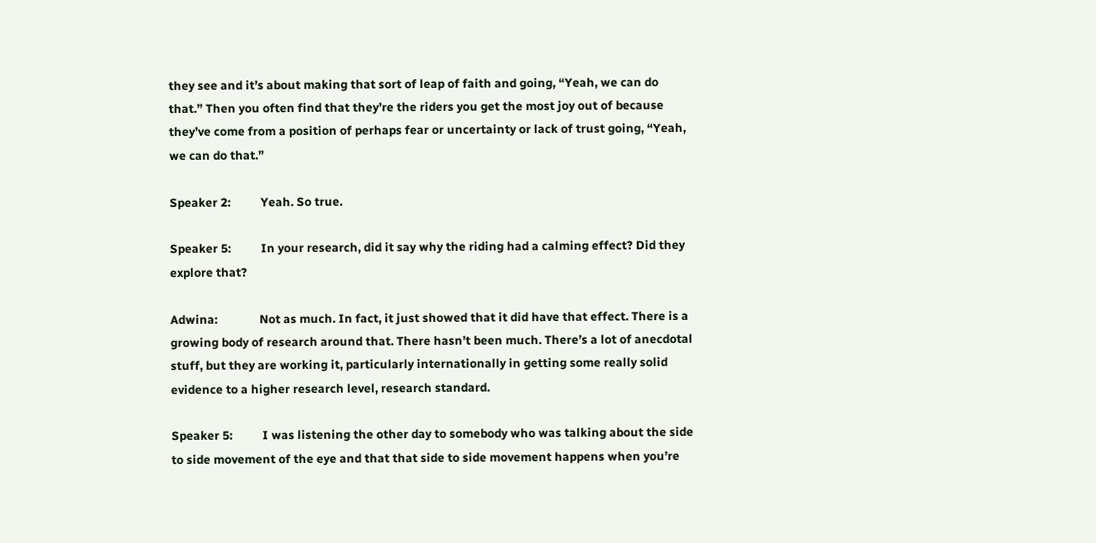they see and it’s about making that sort of leap of faith and going, “Yeah, we can do that.” Then you often find that they’re the riders you get the most joy out of because they’ve come from a position of perhaps fear or uncertainty or lack of trust going, “Yeah, we can do that.”

Speaker 2:          Yeah. So true.

Speaker 5:          In your research, did it say why the riding had a calming effect? Did they explore that?

Adwina:              Not as much. In fact, it just showed that it did have that effect. There is a growing body of research around that. There hasn’t been much. There’s a lot of anecdotal stuff, but they are working it, particularly internationally in getting some really solid evidence to a higher research level, research standard.

Speaker 5:          I was listening the other day to somebody who was talking about the side to side movement of the eye and that that side to side movement happens when you’re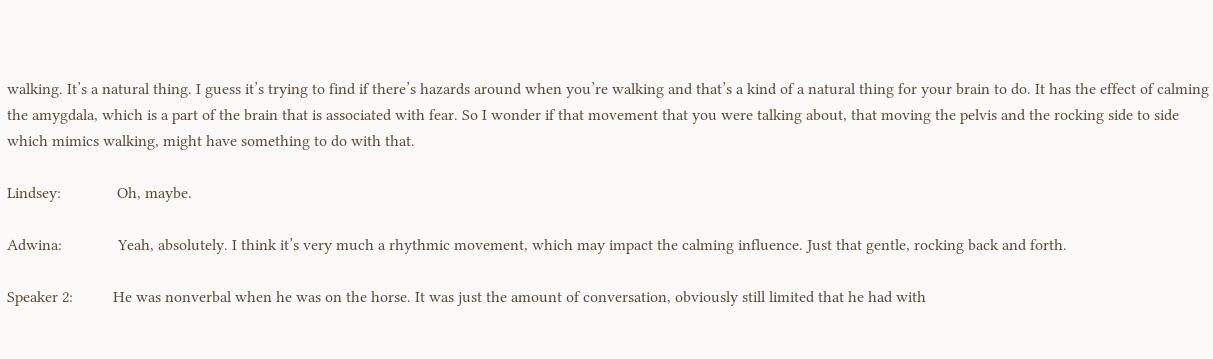walking. It’s a natural thing. I guess it’s trying to find if there’s hazards around when you’re walking and that’s a kind of a natural thing for your brain to do. It has the effect of calming the amygdala, which is a part of the brain that is associated with fear. So I wonder if that movement that you were talking about, that moving the pelvis and the rocking side to side which mimics walking, might have something to do with that.

Lindsey:              Oh, maybe.

Adwina:              Yeah, absolutely. I think it’s very much a rhythmic movement, which may impact the calming influence. Just that gentle, rocking back and forth.

Speaker 2:          He was nonverbal when he was on the horse. It was just the amount of conversation, obviously still limited that he had with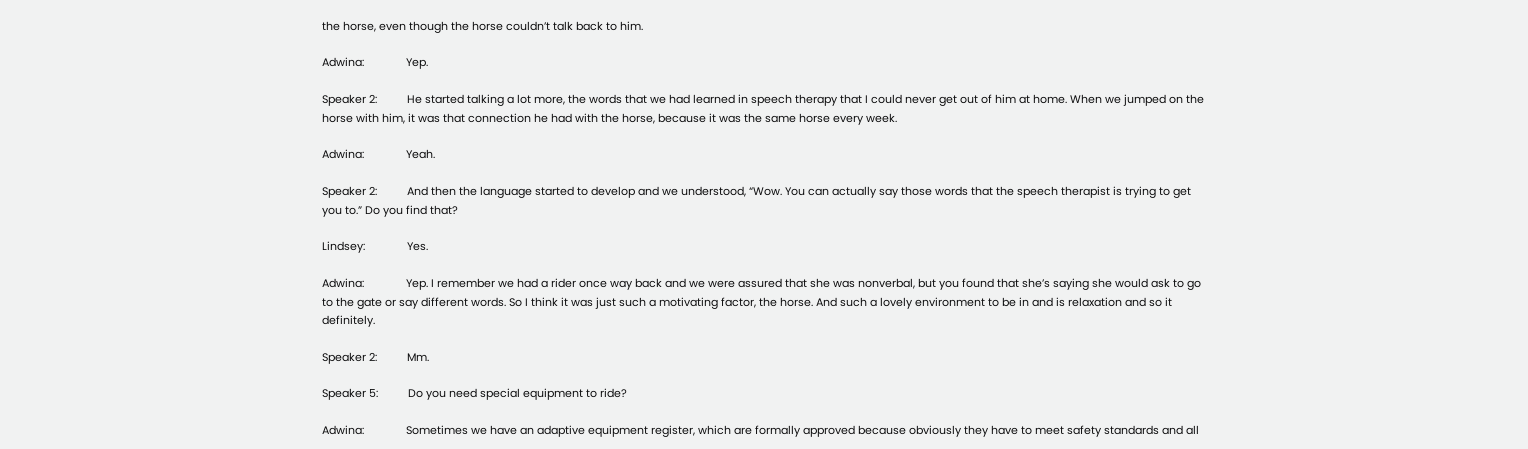the horse, even though the horse couldn’t talk back to him.

Adwina:              Yep.

Speaker 2:          He started talking a lot more, the words that we had learned in speech therapy that I could never get out of him at home. When we jumped on the horse with him, it was that connection he had with the horse, because it was the same horse every week.

Adwina:              Yeah.

Speaker 2:          And then the language started to develop and we understood, “Wow. You can actually say those words that the speech therapist is trying to get you to.” Do you find that?

Lindsey:              Yes.

Adwina:              Yep. I remember we had a rider once way back and we were assured that she was nonverbal, but you found that she’s saying she would ask to go to the gate or say different words. So I think it was just such a motivating factor, the horse. And such a lovely environment to be in and is relaxation and so it definitely.

Speaker 2:          Mm.

Speaker 5:          Do you need special equipment to ride?

Adwina:              Sometimes we have an adaptive equipment register, which are formally approved because obviously they have to meet safety standards and all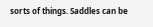sorts of things. Saddles can be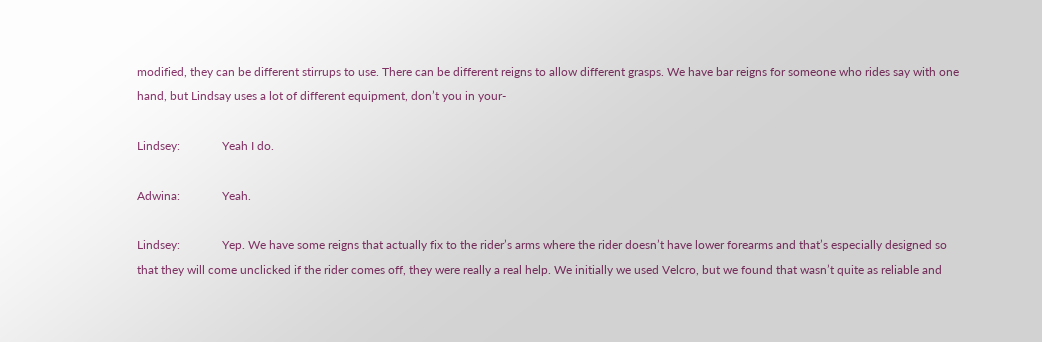modified, they can be different stirrups to use. There can be different reigns to allow different grasps. We have bar reigns for someone who rides say with one hand, but Lindsay uses a lot of different equipment, don’t you in your-

Lindsey:              Yeah I do.

Adwina:              Yeah.

Lindsey:              Yep. We have some reigns that actually fix to the rider’s arms where the rider doesn’t have lower forearms and that’s especially designed so that they will come unclicked if the rider comes off, they were really a real help. We initially we used Velcro, but we found that wasn’t quite as reliable and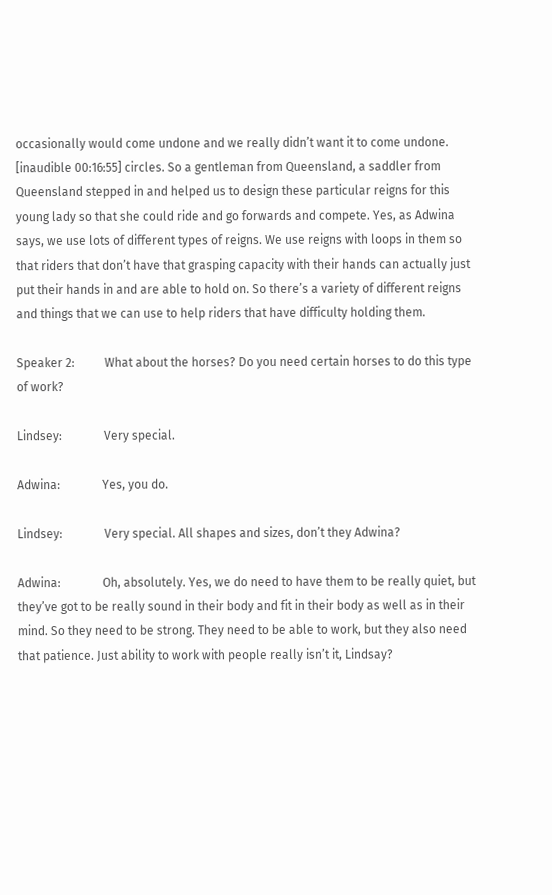occasionally would come undone and we really didn’t want it to come undone. [inaudible 00:16:55] circles. So a gentleman from Queensland, a saddler from Queensland stepped in and helped us to design these particular reigns for this young lady so that she could ride and go forwards and compete. Yes, as Adwina says, we use lots of different types of reigns. We use reigns with loops in them so that riders that don’t have that grasping capacity with their hands can actually just put their hands in and are able to hold on. So there’s a variety of different reigns and things that we can use to help riders that have difficulty holding them.

Speaker 2:          What about the horses? Do you need certain horses to do this type of work?

Lindsey:              Very special.

Adwina:              Yes, you do.

Lindsey:              Very special. All shapes and sizes, don’t they Adwina?

Adwina:              Oh, absolutely. Yes, we do need to have them to be really quiet, but they’ve got to be really sound in their body and fit in their body as well as in their mind. So they need to be strong. They need to be able to work, but they also need that patience. Just ability to work with people really isn’t it, Lindsay?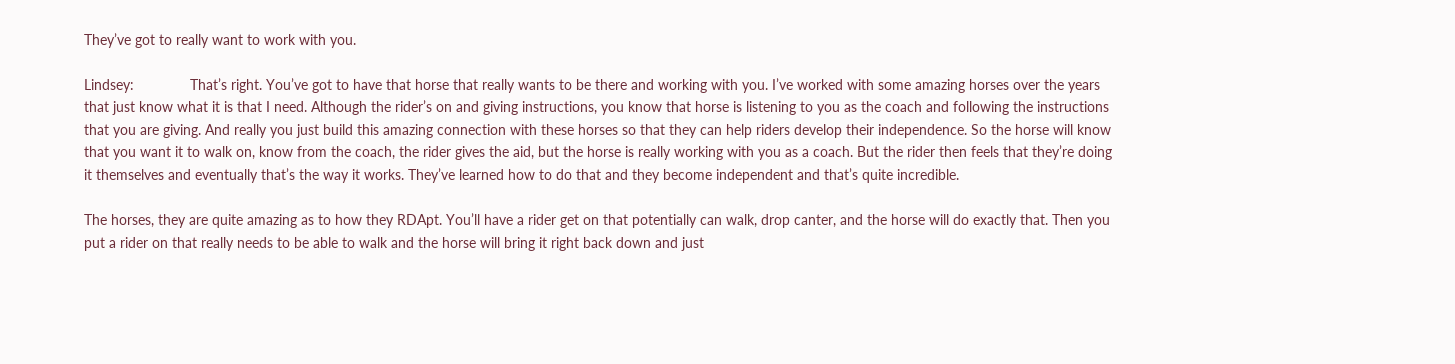They’ve got to really want to work with you.

Lindsey:              That’s right. You’ve got to have that horse that really wants to be there and working with you. I’ve worked with some amazing horses over the years that just know what it is that I need. Although the rider’s on and giving instructions, you know that horse is listening to you as the coach and following the instructions that you are giving. And really you just build this amazing connection with these horses so that they can help riders develop their independence. So the horse will know that you want it to walk on, know from the coach, the rider gives the aid, but the horse is really working with you as a coach. But the rider then feels that they’re doing it themselves and eventually that’s the way it works. They’ve learned how to do that and they become independent and that’s quite incredible.

The horses, they are quite amazing as to how they RDApt. You’ll have a rider get on that potentially can walk, drop canter, and the horse will do exactly that. Then you put a rider on that really needs to be able to walk and the horse will bring it right back down and just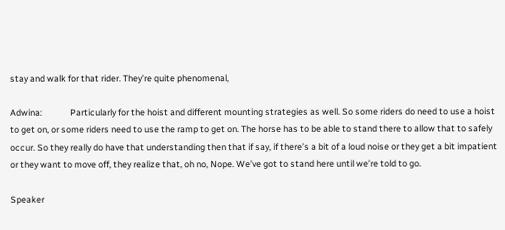stay and walk for that rider. They’re quite phenomenal,

Adwina:              Particularly for the hoist and different mounting strategies as well. So some riders do need to use a hoist to get on, or some riders need to use the ramp to get on. The horse has to be able to stand there to allow that to safely occur. So they really do have that understanding then that if say, if there’s a bit of a loud noise or they get a bit impatient or they want to move off, they realize that, oh no, Nope. We’ve got to stand here until we’re told to go.

Speaker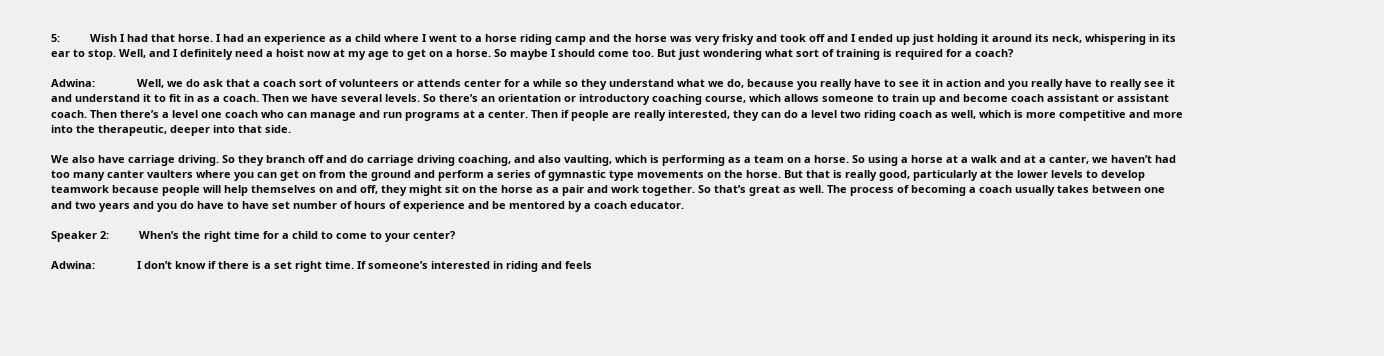5:          Wish I had that horse. I had an experience as a child where I went to a horse riding camp and the horse was very frisky and took off and I ended up just holding it around its neck, whispering in its ear to stop. Well, and I definitely need a hoist now at my age to get on a horse. So maybe I should come too. But just wondering what sort of training is required for a coach?

Adwina:              Well, we do ask that a coach sort of volunteers or attends center for a while so they understand what we do, because you really have to see it in action and you really have to really see it and understand it to fit in as a coach. Then we have several levels. So there’s an orientation or introductory coaching course, which allows someone to train up and become coach assistant or assistant coach. Then there’s a level one coach who can manage and run programs at a center. Then if people are really interested, they can do a level two riding coach as well, which is more competitive and more into the therapeutic, deeper into that side.

We also have carriage driving. So they branch off and do carriage driving coaching, and also vaulting, which is performing as a team on a horse. So using a horse at a walk and at a canter, we haven’t had too many canter vaulters where you can get on from the ground and perform a series of gymnastic type movements on the horse. But that is really good, particularly at the lower levels to develop teamwork because people will help themselves on and off, they might sit on the horse as a pair and work together. So that’s great as well. The process of becoming a coach usually takes between one and two years and you do have to have set number of hours of experience and be mentored by a coach educator.

Speaker 2:          When’s the right time for a child to come to your center?

Adwina:              I don’t know if there is a set right time. If someone’s interested in riding and feels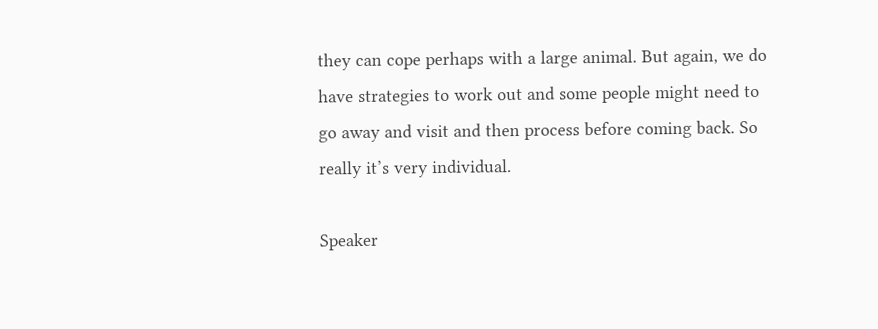they can cope perhaps with a large animal. But again, we do have strategies to work out and some people might need to go away and visit and then process before coming back. So really it’s very individual.

Speaker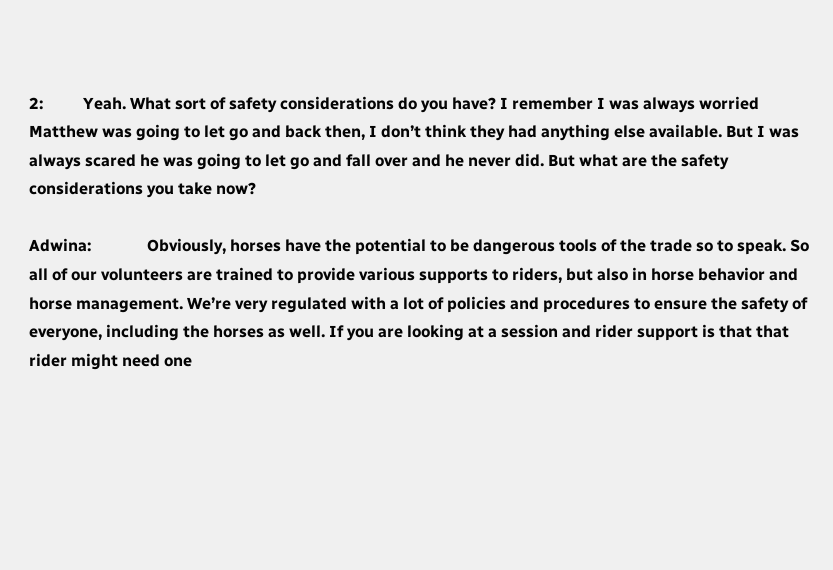2:          Yeah. What sort of safety considerations do you have? I remember I was always worried Matthew was going to let go and back then, I don’t think they had anything else available. But I was always scared he was going to let go and fall over and he never did. But what are the safety considerations you take now?

Adwina:              Obviously, horses have the potential to be dangerous tools of the trade so to speak. So all of our volunteers are trained to provide various supports to riders, but also in horse behavior and horse management. We’re very regulated with a lot of policies and procedures to ensure the safety of everyone, including the horses as well. If you are looking at a session and rider support is that that rider might need one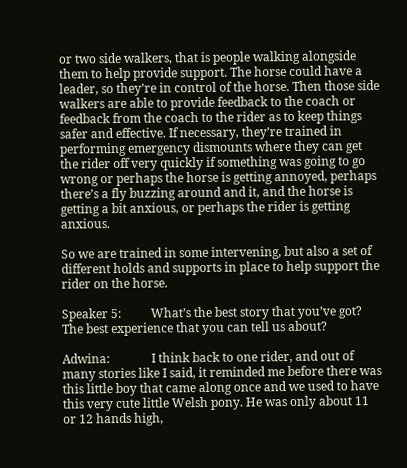or two side walkers, that is people walking alongside them to help provide support. The horse could have a leader, so they’re in control of the horse. Then those side walkers are able to provide feedback to the coach or feedback from the coach to the rider as to keep things safer and effective. If necessary, they’re trained in performing emergency dismounts where they can get the rider off very quickly if something was going to go wrong or perhaps the horse is getting annoyed, perhaps there’s a fly buzzing around and it, and the horse is getting a bit anxious, or perhaps the rider is getting anxious.

So we are trained in some intervening, but also a set of different holds and supports in place to help support the rider on the horse.

Speaker 5:          What’s the best story that you’ve got? The best experience that you can tell us about?

Adwina:              I think back to one rider, and out of many stories like I said, it reminded me before there was this little boy that came along once and we used to have this very cute little Welsh pony. He was only about 11 or 12 hands high,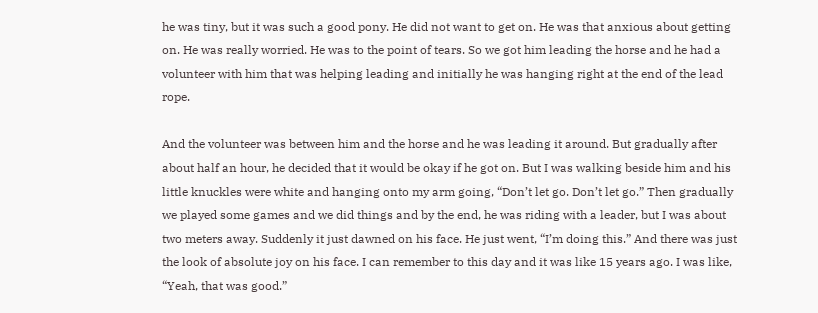he was tiny, but it was such a good pony. He did not want to get on. He was that anxious about getting on. He was really worried. He was to the point of tears. So we got him leading the horse and he had a volunteer with him that was helping leading and initially he was hanging right at the end of the lead rope.

And the volunteer was between him and the horse and he was leading it around. But gradually after about half an hour, he decided that it would be okay if he got on. But I was walking beside him and his little knuckles were white and hanging onto my arm going, “Don’t let go. Don’t let go.” Then gradually we played some games and we did things and by the end, he was riding with a leader, but I was about two meters away. Suddenly it just dawned on his face. He just went, “I’m doing this.” And there was just the look of absolute joy on his face. I can remember to this day and it was like 15 years ago. I was like, “Yeah, that was good.”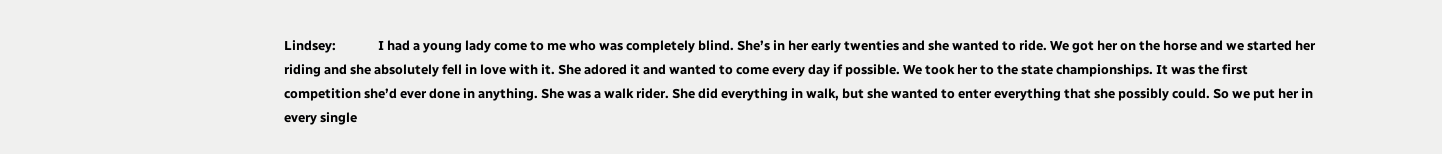Lindsey:              I had a young lady come to me who was completely blind. She’s in her early twenties and she wanted to ride. We got her on the horse and we started her riding and she absolutely fell in love with it. She adored it and wanted to come every day if possible. We took her to the state championships. It was the first competition she’d ever done in anything. She was a walk rider. She did everything in walk, but she wanted to enter everything that she possibly could. So we put her in every single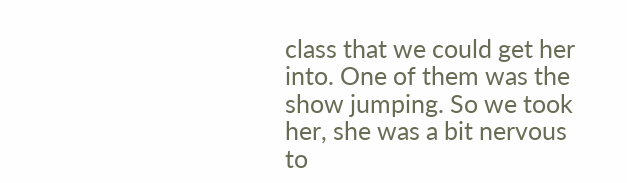class that we could get her into. One of them was the show jumping. So we took her, she was a bit nervous to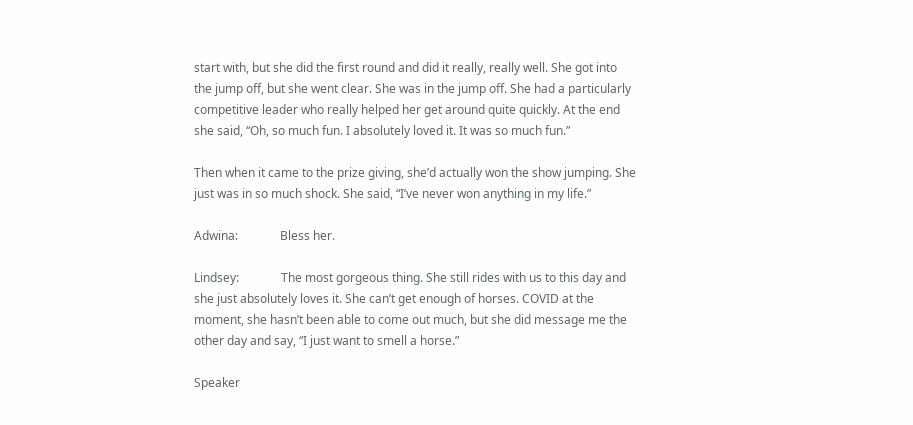start with, but she did the first round and did it really, really well. She got into the jump off, but she went clear. She was in the jump off. She had a particularly competitive leader who really helped her get around quite quickly. At the end she said, “Oh, so much fun. I absolutely loved it. It was so much fun.”

Then when it came to the prize giving, she’d actually won the show jumping. She just was in so much shock. She said, “I’ve never won anything in my life.”

Adwina:              Bless her.

Lindsey:              The most gorgeous thing. She still rides with us to this day and she just absolutely loves it. She can’t get enough of horses. COVID at the moment, she hasn’t been able to come out much, but she did message me the other day and say, “I just want to smell a horse.”

Speaker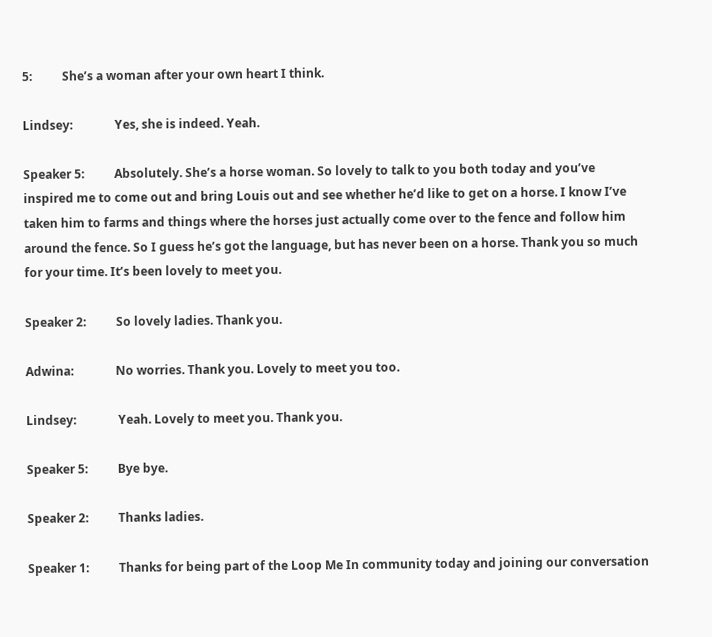5:          She’s a woman after your own heart I think.

Lindsey:              Yes, she is indeed. Yeah.

Speaker 5:          Absolutely. She’s a horse woman. So lovely to talk to you both today and you’ve inspired me to come out and bring Louis out and see whether he’d like to get on a horse. I know I’ve taken him to farms and things where the horses just actually come over to the fence and follow him around the fence. So I guess he’s got the language, but has never been on a horse. Thank you so much for your time. It’s been lovely to meet you.

Speaker 2:          So lovely ladies. Thank you.

Adwina:              No worries. Thank you. Lovely to meet you too.

Lindsey:              Yeah. Lovely to meet you. Thank you.

Speaker 5:          Bye bye.

Speaker 2:          Thanks ladies.

Speaker 1:          Thanks for being part of the Loop Me In community today and joining our conversation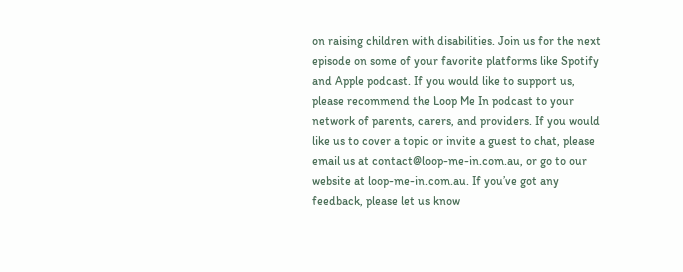on raising children with disabilities. Join us for the next episode on some of your favorite platforms like Spotify and Apple podcast. If you would like to support us, please recommend the Loop Me In podcast to your network of parents, carers, and providers. If you would like us to cover a topic or invite a guest to chat, please email us at contact@loop-me-in.com.au, or go to our website at loop-me-in.com.au. If you’ve got any feedback, please let us know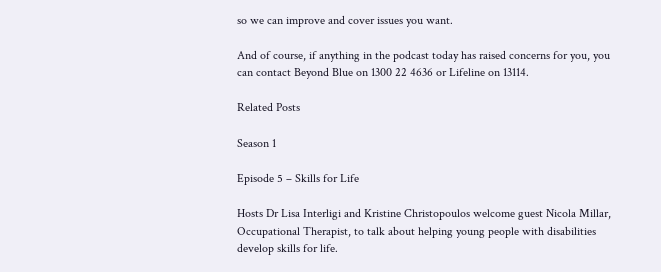so we can improve and cover issues you want.

And of course, if anything in the podcast today has raised concerns for you, you can contact Beyond Blue on 1300 22 4636 or Lifeline on 13114.

Related Posts

Season 1

Episode 5 – Skills for Life

Hosts Dr Lisa Interligi and Kristine Christopoulos welcome guest Nicola Millar, Occupational Therapist, to talk about helping young people with disabilities develop skills for life.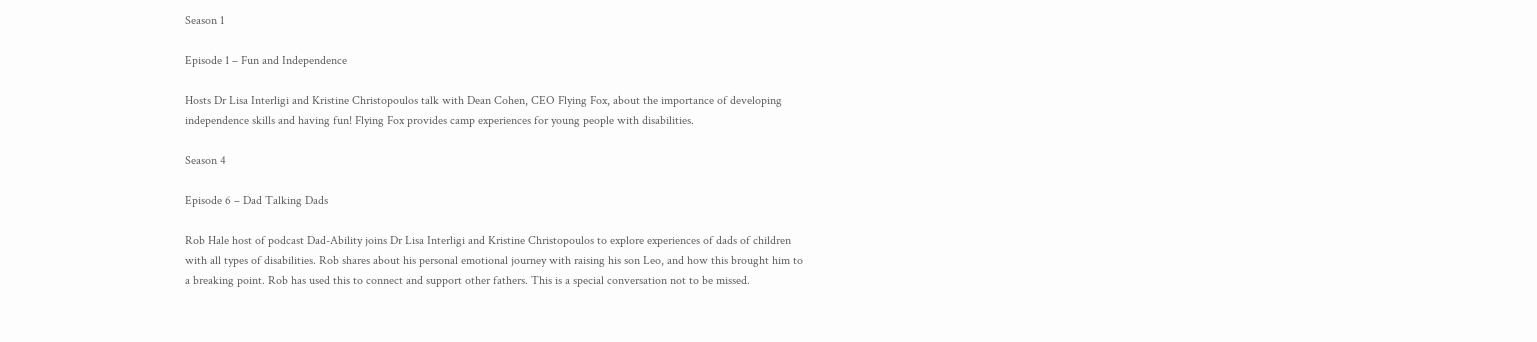Season 1

Episode 1 – Fun and Independence

Hosts Dr Lisa Interligi and Kristine Christopoulos talk with Dean Cohen, CEO Flying Fox, about the importance of developing independence skills and having fun! Flying Fox provides camp experiences for young people with disabilities.

Season 4

Episode 6 – Dad Talking Dads

Rob Hale host of podcast Dad-Ability joins Dr Lisa Interligi and Kristine Christopoulos to explore experiences of dads of children with all types of disabilities. Rob shares about his personal emotional journey with raising his son Leo, and how this brought him to a breaking point. Rob has used this to connect and support other fathers. This is a special conversation not to be missed.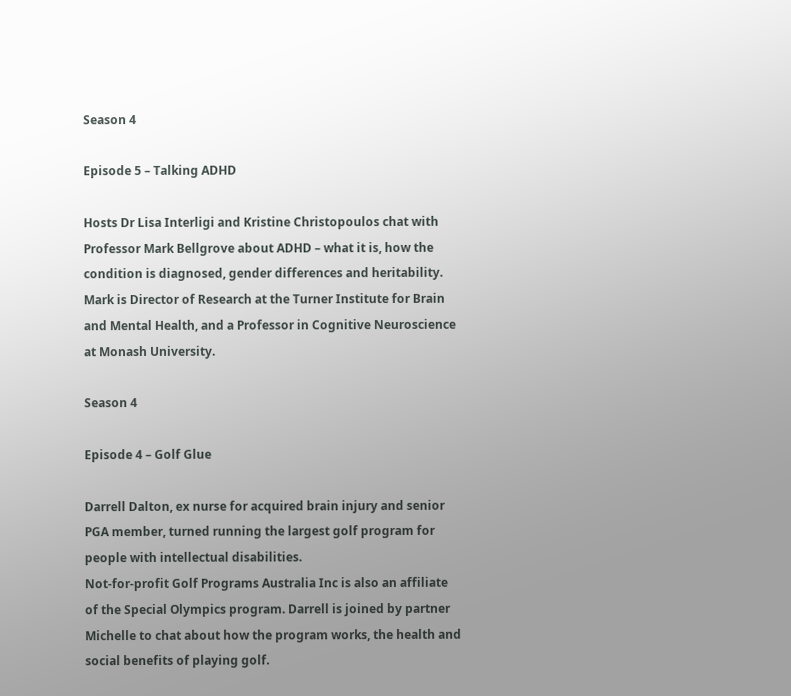Season 4

Episode 5 – Talking ADHD

Hosts Dr Lisa Interligi and Kristine Christopoulos chat with Professor Mark Bellgrove about ADHD – what it is, how the condition is diagnosed, gender differences and heritability. Mark is Director of Research at the Turner Institute for Brain and Mental Health, and a Professor in Cognitive Neuroscience at Monash University.

Season 4

Episode 4 – Golf Glue

Darrell Dalton, ex nurse for acquired brain injury and senior PGA member, turned running the largest golf program for people with intellectual disabilities.
Not-for-profit Golf Programs Australia Inc is also an affiliate of the Special Olympics program. Darrell is joined by partner Michelle to chat about how the program works, the health and social benefits of playing golf.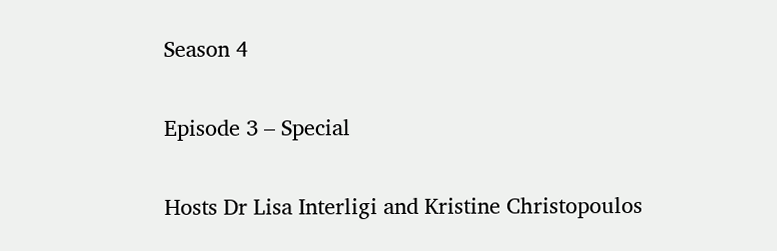Season 4

Episode 3 – Special

Hosts Dr Lisa Interligi and Kristine Christopoulos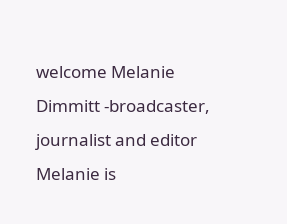welcome Melanie Dimmitt -broadcaster, journalist and editor Melanie is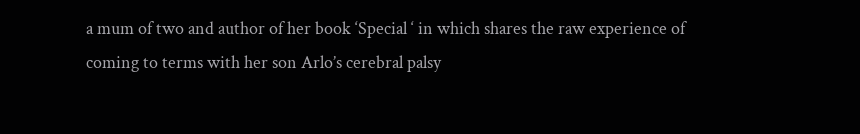a mum of two and author of her book ‘Special ‘ in which shares the raw experience of coming to terms with her son Arlo’s cerebral palsy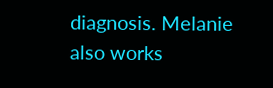diagnosis. Melanie also works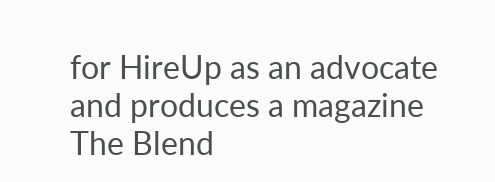for HireUp as an advocate and produces a magazine The Blend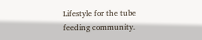Lifestyle for the tube feeding community.